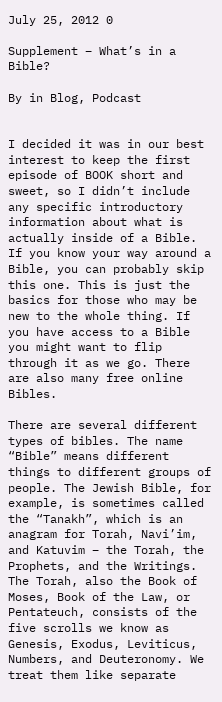July 25, 2012 0

Supplement – What’s in a Bible?

By in Blog, Podcast


I decided it was in our best interest to keep the first episode of BOOK short and sweet, so I didn’t include any specific introductory information about what is actually inside of a Bible. If you know your way around a Bible, you can probably skip this one. This is just the basics for those who may be new to the whole thing. If you have access to a Bible you might want to flip through it as we go. There are also many free online Bibles.

There are several different types of bibles. The name “Bible” means different things to different groups of people. The Jewish Bible, for example, is sometimes called the “Tanakh”, which is an anagram for Torah, Navi’im, and Katuvim – the Torah, the Prophets, and the Writings. The Torah, also the Book of Moses, Book of the Law, or Pentateuch, consists of the five scrolls we know as Genesis, Exodus, Leviticus, Numbers, and Deuteronomy. We treat them like separate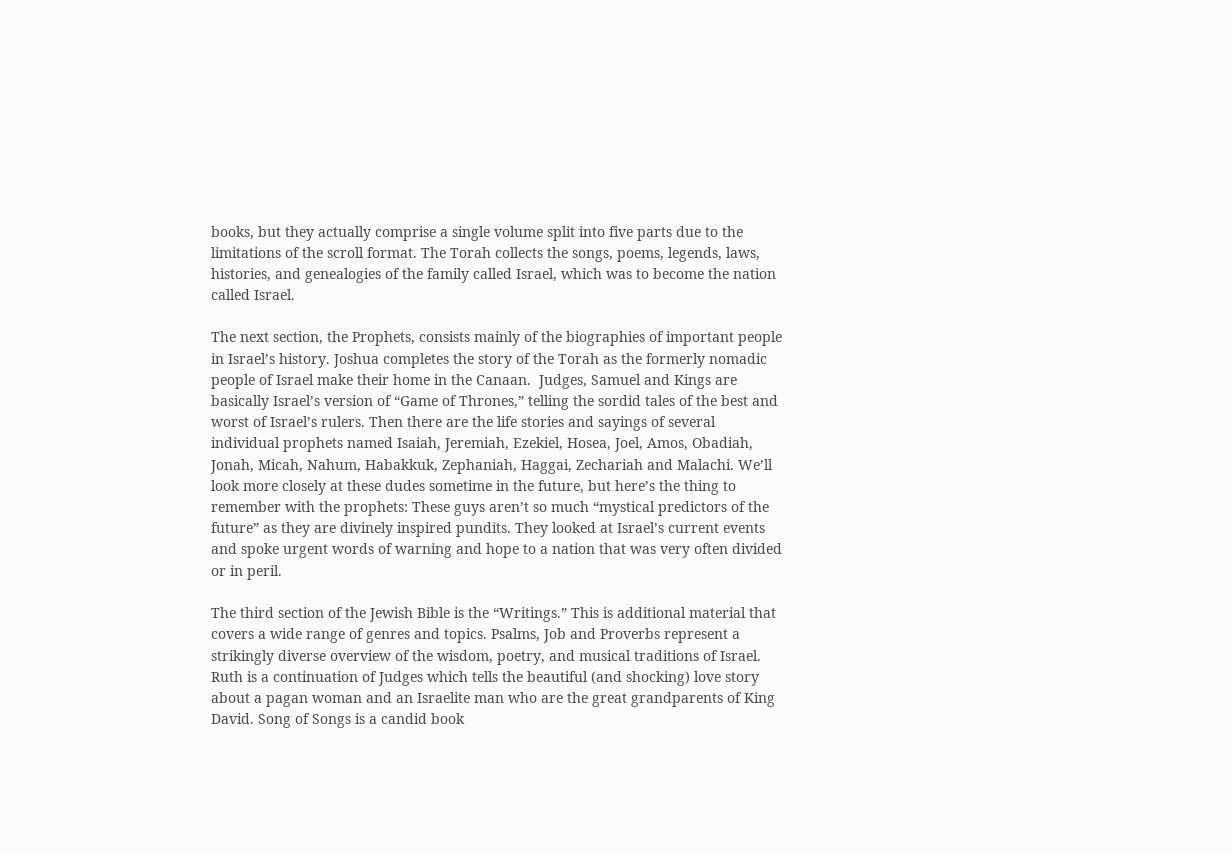books, but they actually comprise a single volume split into five parts due to the limitations of the scroll format. The Torah collects the songs, poems, legends, laws, histories, and genealogies of the family called Israel, which was to become the nation called Israel.

The next section, the Prophets, consists mainly of the biographies of important people in Israel’s history. Joshua completes the story of the Torah as the formerly nomadic people of Israel make their home in the Canaan.  Judges, Samuel and Kings are basically Israel’s version of “Game of Thrones,” telling the sordid tales of the best and worst of Israel’s rulers. Then there are the life stories and sayings of several individual prophets named Isaiah, Jeremiah, Ezekiel, Hosea, Joel, Amos, Obadiah, Jonah, Micah, Nahum, Habakkuk, Zephaniah, Haggai, Zechariah and Malachi. We’ll look more closely at these dudes sometime in the future, but here’s the thing to remember with the prophets: These guys aren’t so much “mystical predictors of the future” as they are divinely inspired pundits. They looked at Israel’s current events and spoke urgent words of warning and hope to a nation that was very often divided or in peril.

The third section of the Jewish Bible is the “Writings.” This is additional material that covers a wide range of genres and topics. Psalms, Job and Proverbs represent a strikingly diverse overview of the wisdom, poetry, and musical traditions of Israel. Ruth is a continuation of Judges which tells the beautiful (and shocking) love story about a pagan woman and an Israelite man who are the great grandparents of King David. Song of Songs is a candid book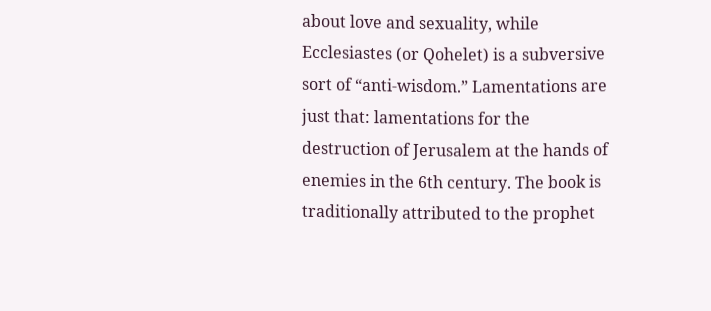about love and sexuality, while Ecclesiastes (or Qohelet) is a subversive sort of “anti-wisdom.” Lamentations are just that: lamentations for the destruction of Jerusalem at the hands of enemies in the 6th century. The book is traditionally attributed to the prophet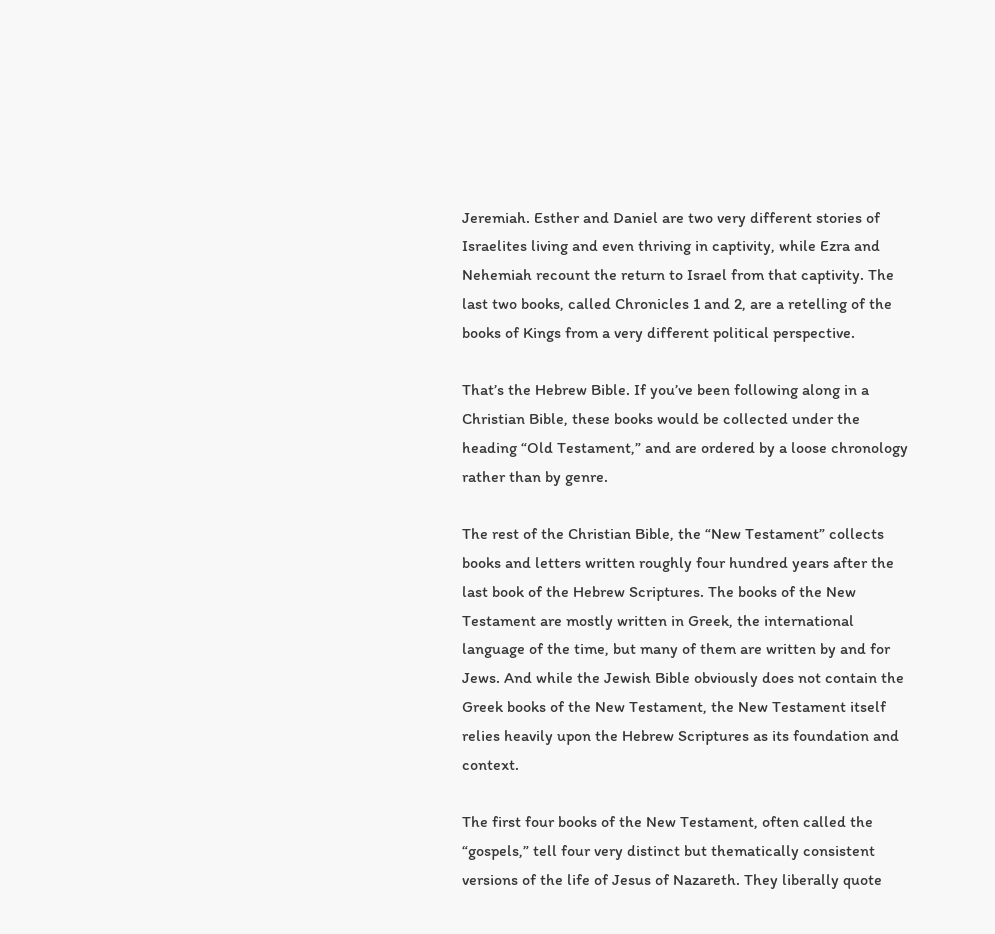Jeremiah. Esther and Daniel are two very different stories of Israelites living and even thriving in captivity, while Ezra and Nehemiah recount the return to Israel from that captivity. The last two books, called Chronicles 1 and 2, are a retelling of the books of Kings from a very different political perspective.

That’s the Hebrew Bible. If you’ve been following along in a Christian Bible, these books would be collected under the heading “Old Testament,” and are ordered by a loose chronology rather than by genre.

The rest of the Christian Bible, the “New Testament” collects books and letters written roughly four hundred years after the last book of the Hebrew Scriptures. The books of the New Testament are mostly written in Greek, the international language of the time, but many of them are written by and for Jews. And while the Jewish Bible obviously does not contain the Greek books of the New Testament, the New Testament itself relies heavily upon the Hebrew Scriptures as its foundation and context.

The first four books of the New Testament, often called the “gospels,” tell four very distinct but thematically consistent versions of the life of Jesus of Nazareth. They liberally quote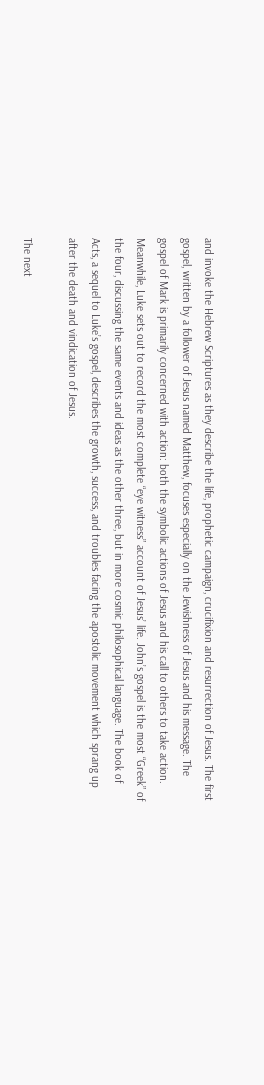and invoke the Hebrew Scriptures as they describe the life, prophetic campaign, crucifixion and resurrection of Jesus. The first gospel, written by a follower of Jesus named Matthew, focuses especially on the Jewishness of Jesus and his message. The gospel of Mark is primarily concerned with action: both the symbolic actions of Jesus and his call to others to take action. Meanwhile, Luke sets out to record the most complete “eye witness” account of Jesus’ life. John’s gospel is the most “Greek” of the four, discussing the same events and ideas as the other three, but in more cosmic philosophical language. The book of Acts, a sequel to Luke’s gospel, describes the growth, success, and troubles facing the apostolic movement which sprang up after the death and vindication of Jesus.

The next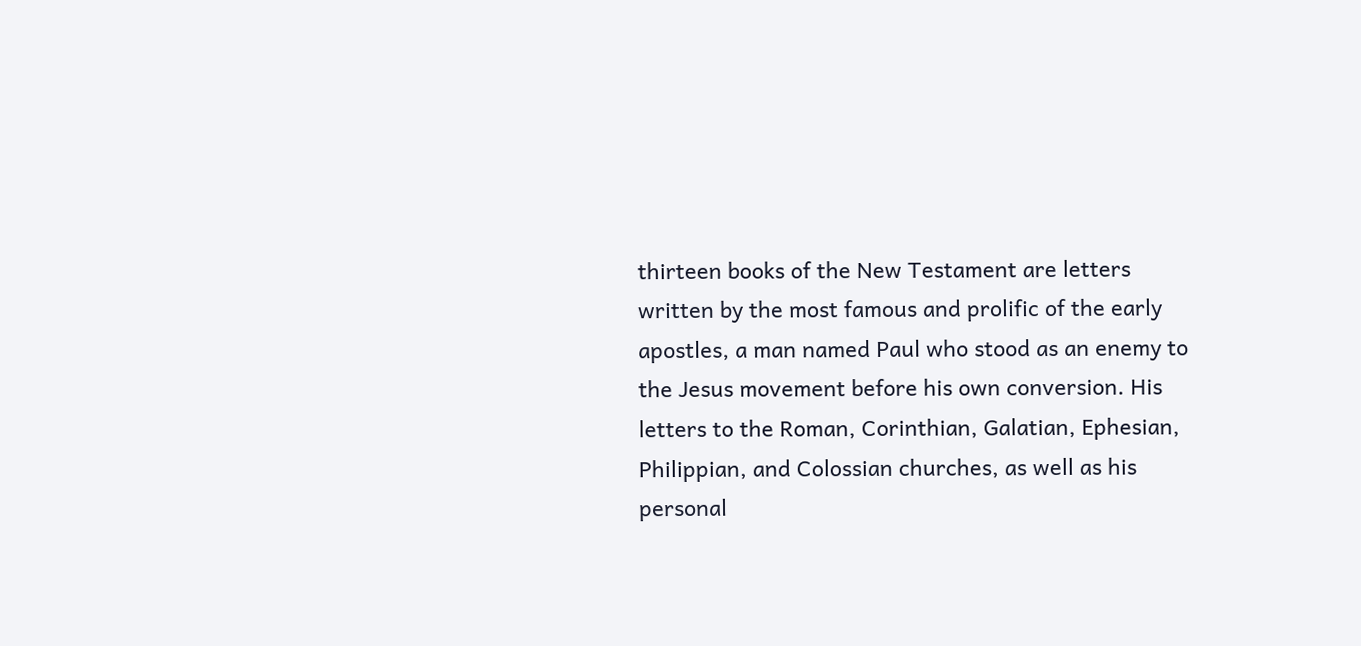thirteen books of the New Testament are letters written by the most famous and prolific of the early apostles, a man named Paul who stood as an enemy to the Jesus movement before his own conversion. His letters to the Roman, Corinthian, Galatian, Ephesian, Philippian, and Colossian churches, as well as his personal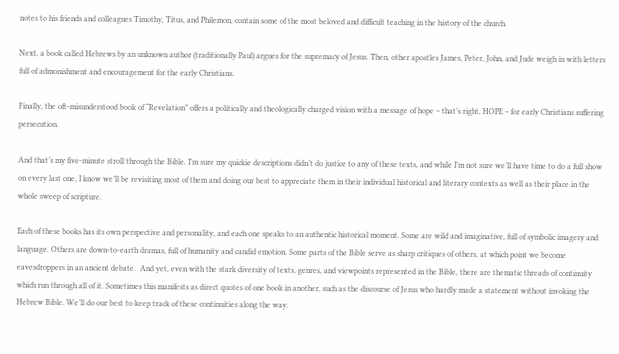notes to his friends and colleagues Timothy, Titus, and Philemon, contain some of the most beloved and difficult teaching in the history of the church.

Next, a book called Hebrews by an unknown author (traditionally Paul) argues for the supremacy of Jesus. Then, other apostles James, Peter, John, and Jude weigh in with letters full of admonishment and encouragement for the early Christians.

Finally, the oft-misunderstood book of “Revelation” offers a politically and theologically charged vision with a message of hope – that’s right, HOPE – for early Christians suffering persecution.

And that’s my five-minute stroll through the Bible. I’m sure my quickie descriptions didn’t do justice to any of these texts, and while I’m not sure we’ll have time to do a full show on every last one, I know we’ll be revisiting most of them and doing our best to appreciate them in their individual historical and literary contexts as well as their place in the whole sweep of scripture.

Each of these books has its own perspective and personality, and each one speaks to an authentic historical moment. Some are wild and imaginative, full of symbolic imagery and language. Others are down-to-earth dramas, full of humanity and candid emotion. Some parts of the Bible serve as sharp critiques of others, at which point we become eavesdroppers in an ancient debate.  And yet, even with the stark diversity of texts, genres, and viewpoints represented in the Bible, there are thematic threads of continuity which run through all of it. Sometimes this manifests as direct quotes of one book in another, such as the discourse of Jesus who hardly made a statement without invoking the Hebrew Bible. We’ll do our best to keep track of these continuities along the way.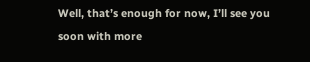Well, that’s enough for now, I’ll see you soon with more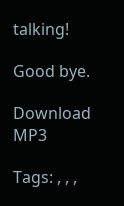talking!

Good bye.

Download MP3

Tags: , , ,